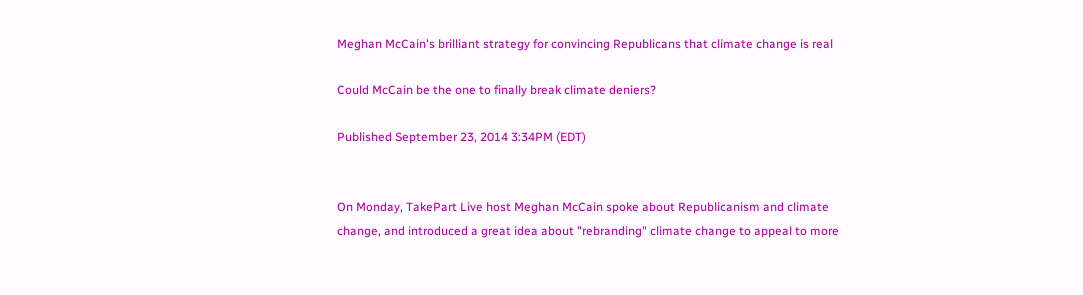Meghan McCain's brilliant strategy for convincing Republicans that climate change is real

Could McCain be the one to finally break climate deniers?

Published September 23, 2014 3:34PM (EDT)


On Monday, TakePart Live host Meghan McCain spoke about Republicanism and climate change, and introduced a great idea about "rebranding" climate change to appeal to more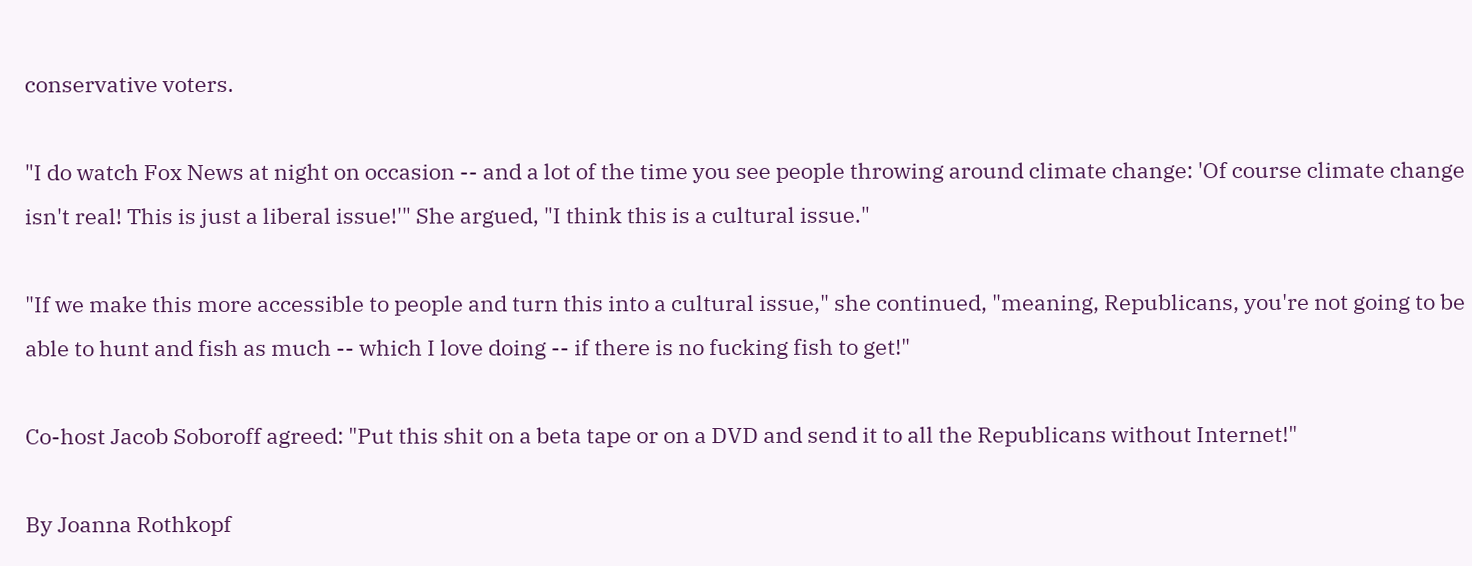conservative voters.

"I do watch Fox News at night on occasion -- and a lot of the time you see people throwing around climate change: 'Of course climate change isn't real! This is just a liberal issue!'" She argued, "I think this is a cultural issue."

"If we make this more accessible to people and turn this into a cultural issue," she continued, "meaning, Republicans, you're not going to be able to hunt and fish as much -- which I love doing -- if there is no fucking fish to get!"

Co-host Jacob Soboroff agreed: "Put this shit on a beta tape or on a DVD and send it to all the Republicans without Internet!"

By Joanna Rothkopf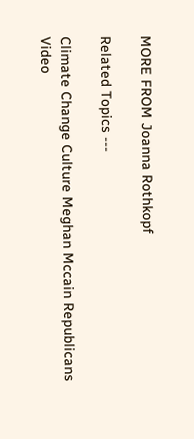MORE FROM Joanna Rothkopf

Related Topics ---

Climate Change Culture Meghan Mccain Republicans Video